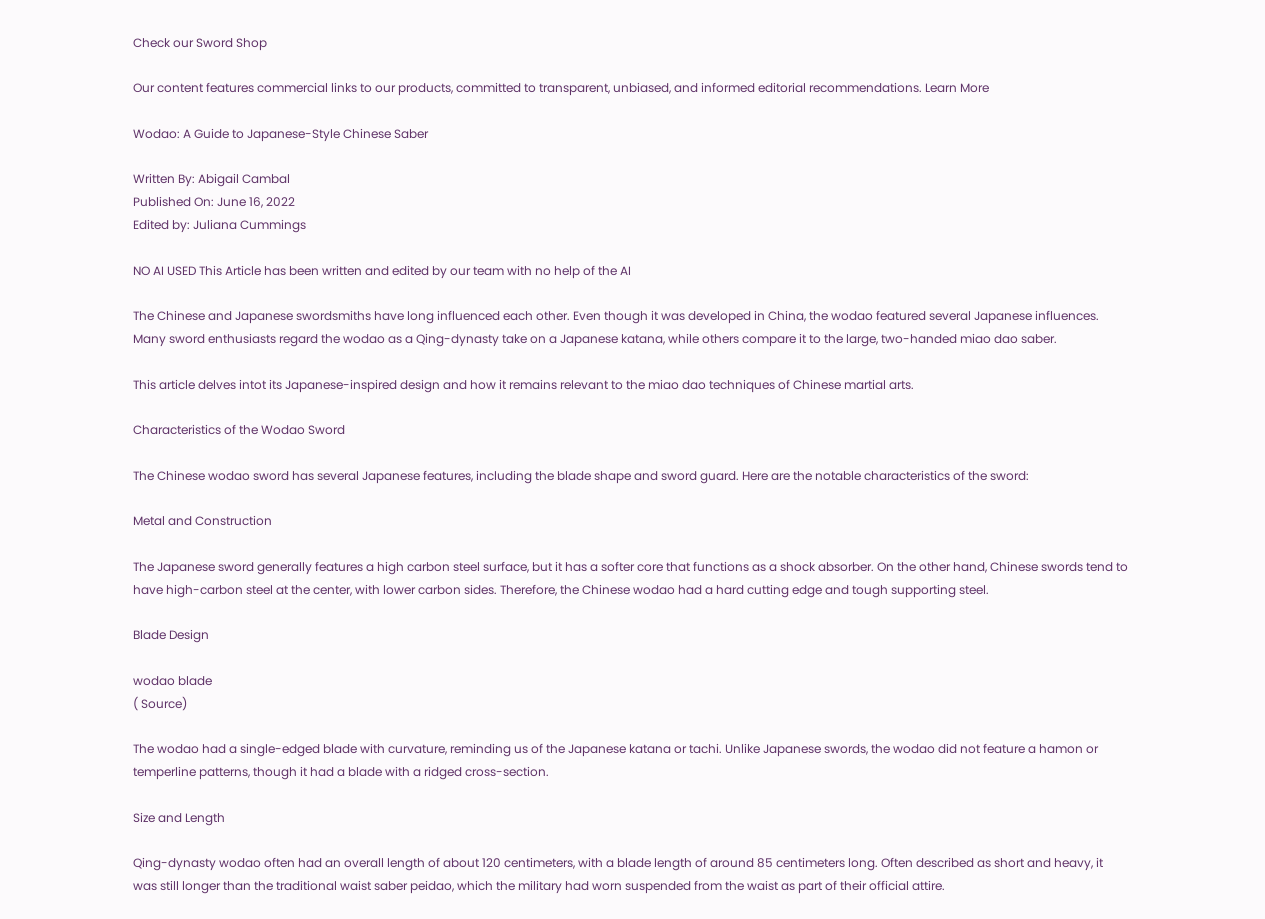Check our Sword Shop

Our content features commercial links to our products, committed to transparent, unbiased, and informed editorial recommendations. Learn More

Wodao: A Guide to Japanese-Style Chinese Saber

Written By: Abigail Cambal
Published On: June 16, 2022
Edited by: Juliana Cummings

NO AI USED This Article has been written and edited by our team with no help of the AI

The Chinese and Japanese swordsmiths have long influenced each other. Even though it was developed in China, the wodao featured several Japanese influences. Many sword enthusiasts regard the wodao as a Qing-dynasty take on a Japanese katana, while others compare it to the large, two-handed miao dao saber.

This article delves intot its Japanese-inspired design and how it remains relevant to the miao dao techniques of Chinese martial arts.

Characteristics of the Wodao Sword

The Chinese wodao sword has several Japanese features, including the blade shape and sword guard. Here are the notable characteristics of the sword:

Metal and Construction

The Japanese sword generally features a high carbon steel surface, but it has a softer core that functions as a shock absorber. On the other hand, Chinese swords tend to have high-carbon steel at the center, with lower carbon sides. Therefore, the Chinese wodao had a hard cutting edge and tough supporting steel.

Blade Design

wodao blade
( Source)

The wodao had a single-edged blade with curvature, reminding us of the Japanese katana or tachi. Unlike Japanese swords, the wodao did not feature a hamon or temperline patterns, though it had a blade with a ridged cross-section.

Size and Length

Qing-dynasty wodao often had an overall length of about 120 centimeters, with a blade length of around 85 centimeters long. Often described as short and heavy, it was still longer than the traditional waist saber peidao, which the military had worn suspended from the waist as part of their official attire.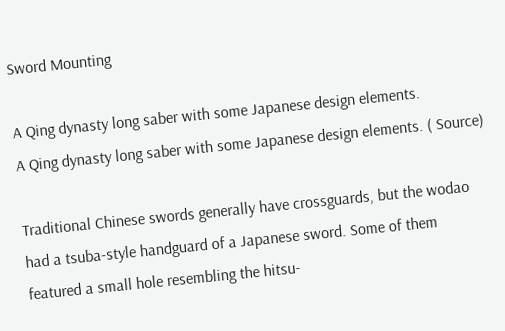Sword Mounting

A Qing dynasty long saber with some Japanese design elements.
A Qing dynasty long saber with some Japanese design elements. ( Source)

Traditional Chinese swords generally have crossguards, but the wodao had a tsuba-style handguard of a Japanese sword. Some of them featured a small hole resembling the hitsu-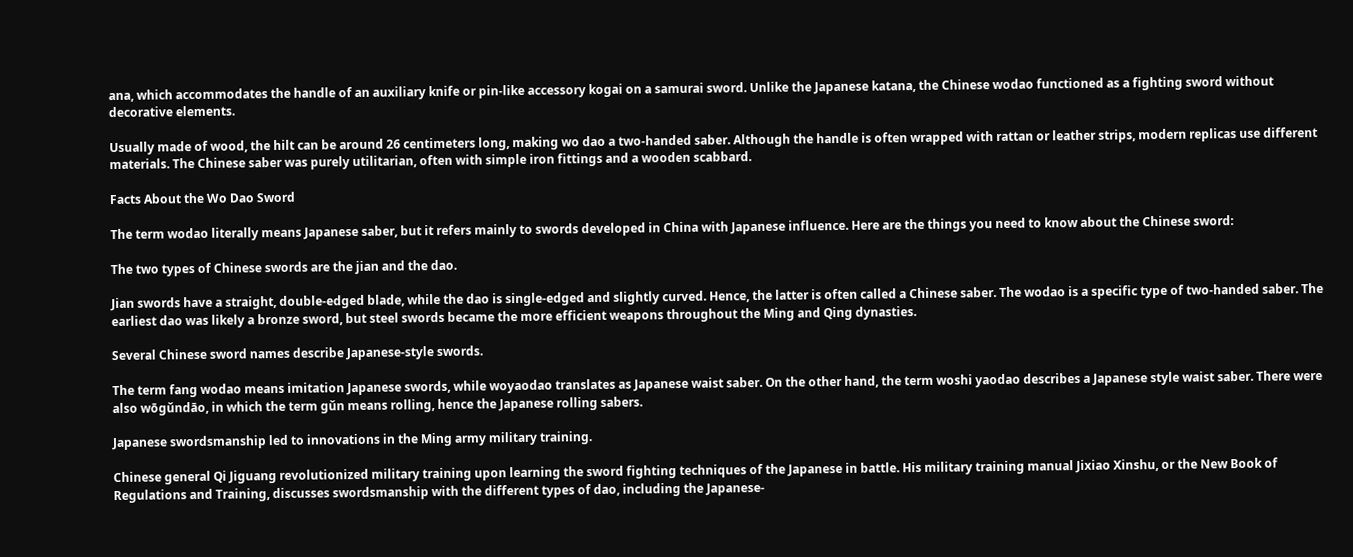ana, which accommodates the handle of an auxiliary knife or pin-like accessory kogai on a samurai sword. Unlike the Japanese katana, the Chinese wodao functioned as a fighting sword without decorative elements.

Usually made of wood, the hilt can be around 26 centimeters long, making wo dao a two-handed saber. Although the handle is often wrapped with rattan or leather strips, modern replicas use different materials. The Chinese saber was purely utilitarian, often with simple iron fittings and a wooden scabbard.

Facts About the Wo Dao Sword

The term wodao literally means Japanese saber, but it refers mainly to swords developed in China with Japanese influence. Here are the things you need to know about the Chinese sword:

The two types of Chinese swords are the jian and the dao.

Jian swords have a straight, double-edged blade, while the dao is single-edged and slightly curved. Hence, the latter is often called a Chinese saber. The wodao is a specific type of two-handed saber. The earliest dao was likely a bronze sword, but steel swords became the more efficient weapons throughout the Ming and Qing dynasties.

Several Chinese sword names describe Japanese-style swords.

The term fang wodao means imitation Japanese swords, while woyaodao translates as Japanese waist saber. On the other hand, the term woshi yaodao describes a Japanese style waist saber. There were also wōgǔndāo, in which the term gǔn means rolling, hence the Japanese rolling sabers.

Japanese swordsmanship led to innovations in the Ming army military training.

Chinese general Qi Jiguang revolutionized military training upon learning the sword fighting techniques of the Japanese in battle. His military training manual Jixiao Xinshu, or the New Book of Regulations and Training, discusses swordsmanship with the different types of dao, including the Japanese-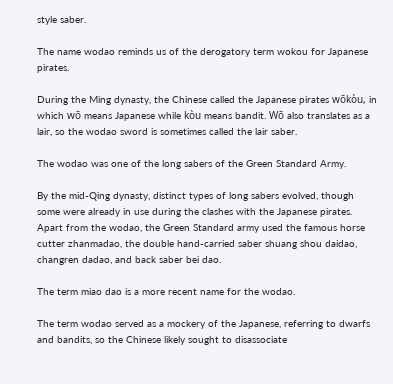style saber.

The name wodao reminds us of the derogatory term wokou for Japanese pirates.

During the Ming dynasty, the Chinese called the Japanese pirates wōkòu, in which wō means Japanese while kòu means bandit. Wō also translates as a lair, so the wodao sword is sometimes called the lair saber.

The wodao was one of the long sabers of the Green Standard Army.

By the mid-Qing dynasty, distinct types of long sabers evolved, though some were already in use during the clashes with the Japanese pirates. Apart from the wodao, the Green Standard army used the famous horse cutter zhanmadao, the double hand-carried saber shuang shou daidao, changren dadao, and back saber bei dao.

The term miao dao is a more recent name for the wodao.

The term wodao served as a mockery of the Japanese, referring to dwarfs and bandits, so the Chinese likely sought to disassociate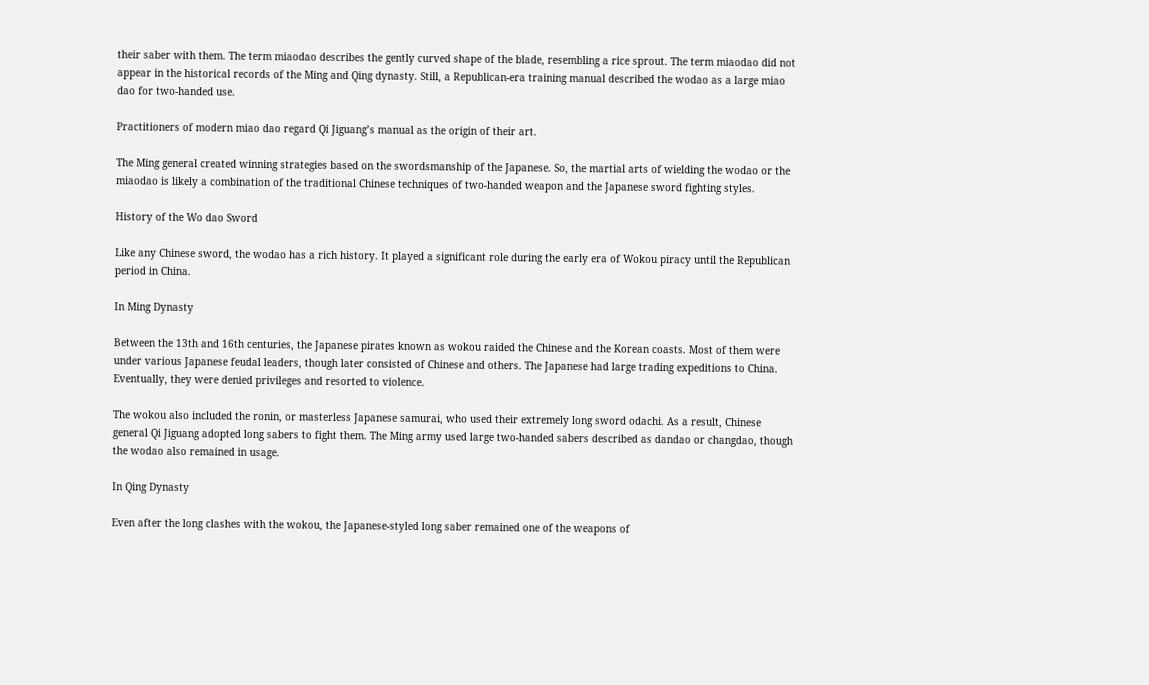their saber with them. The term miaodao describes the gently curved shape of the blade, resembling a rice sprout. The term miaodao did not appear in the historical records of the Ming and Qing dynasty. Still, a Republican-era training manual described the wodao as a large miao dao for two-handed use.

Practitioners of modern miao dao regard Qi Jiguang’s manual as the origin of their art.

The Ming general created winning strategies based on the swordsmanship of the Japanese. So, the martial arts of wielding the wodao or the miaodao is likely a combination of the traditional Chinese techniques of two-handed weapon and the Japanese sword fighting styles.

History of the Wo dao Sword

Like any Chinese sword, the wodao has a rich history. It played a significant role during the early era of Wokou piracy until the Republican period in China.

In Ming Dynasty

Between the 13th and 16th centuries, the Japanese pirates known as wokou raided the Chinese and the Korean coasts. Most of them were under various Japanese feudal leaders, though later consisted of Chinese and others. The Japanese had large trading expeditions to China. Eventually, they were denied privileges and resorted to violence.

The wokou also included the ronin, or masterless Japanese samurai, who used their extremely long sword odachi. As a result, Chinese general Qi Jiguang adopted long sabers to fight them. The Ming army used large two-handed sabers described as dandao or changdao, though the wodao also remained in usage.

In Qing Dynasty

Even after the long clashes with the wokou, the Japanese-styled long saber remained one of the weapons of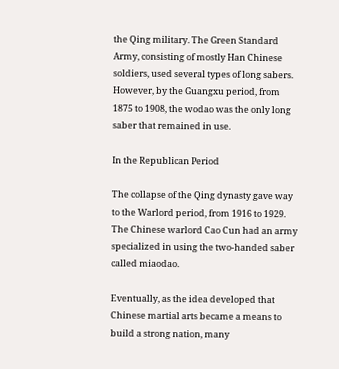the Qing military. The Green Standard Army, consisting of mostly Han Chinese soldiers, used several types of long sabers. However, by the Guangxu period, from 1875 to 1908, the wodao was the only long saber that remained in use.

In the Republican Period

The collapse of the Qing dynasty gave way to the Warlord period, from 1916 to 1929. The Chinese warlord Cao Cun had an army specialized in using the two-handed saber called miaodao.

Eventually, as the idea developed that Chinese martial arts became a means to build a strong nation, many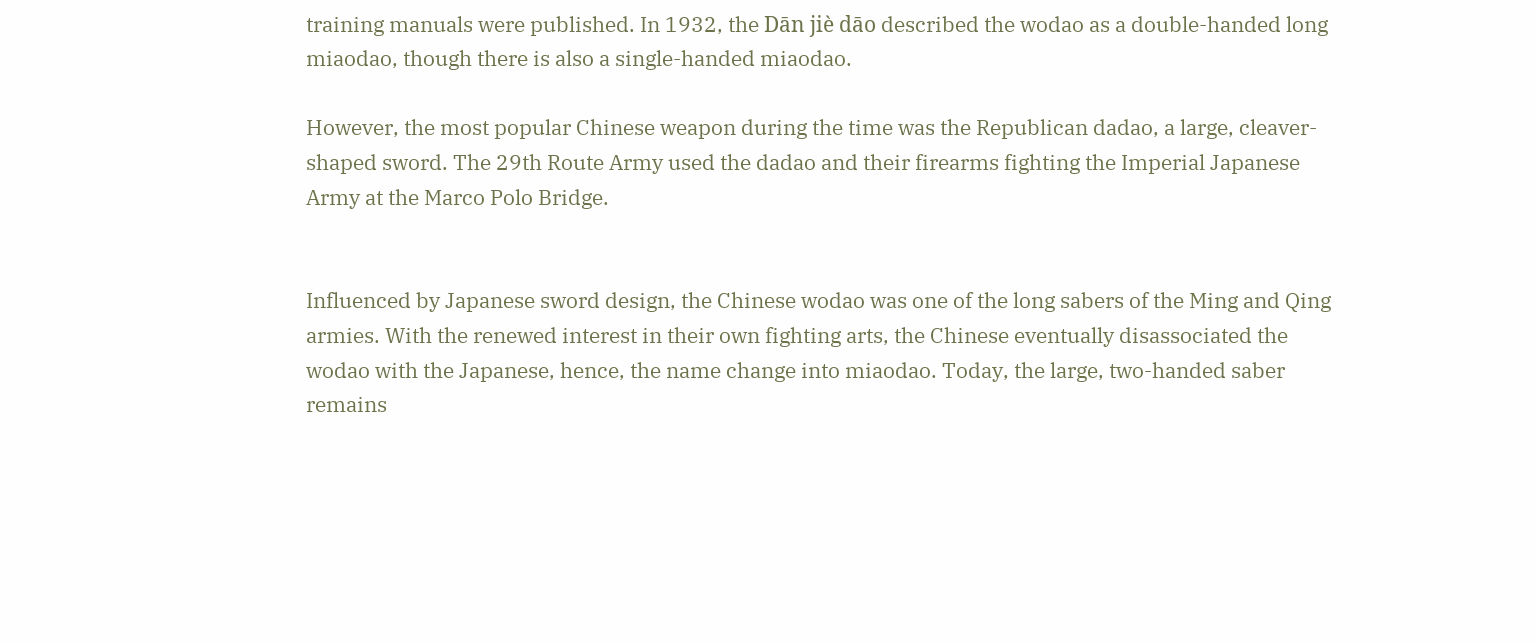training manuals were published. In 1932, the Dān jiè dāo described the wodao as a double-handed long miaodao, though there is also a single-handed miaodao.

However, the most popular Chinese weapon during the time was the Republican dadao, a large, cleaver-shaped sword. The 29th Route Army used the dadao and their firearms fighting the Imperial Japanese Army at the Marco Polo Bridge.


Influenced by Japanese sword design, the Chinese wodao was one of the long sabers of the Ming and Qing armies. With the renewed interest in their own fighting arts, the Chinese eventually disassociated the wodao with the Japanese, hence, the name change into miaodao. Today, the large, two-handed saber remains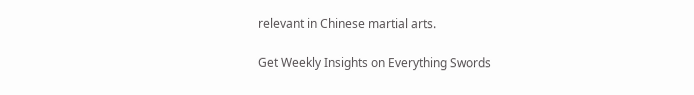relevant in Chinese martial arts.

Get Weekly Insights on Everything Swords